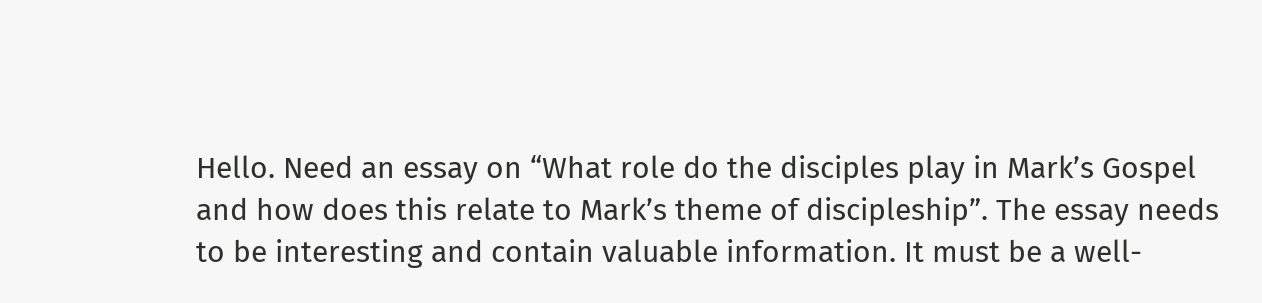Hello. Need an essay on “What role do the disciples play in Mark’s Gospel and how does this relate to Mark’s theme of discipleship”. The essay needs to be interesting and contain valuable information. It must be a well-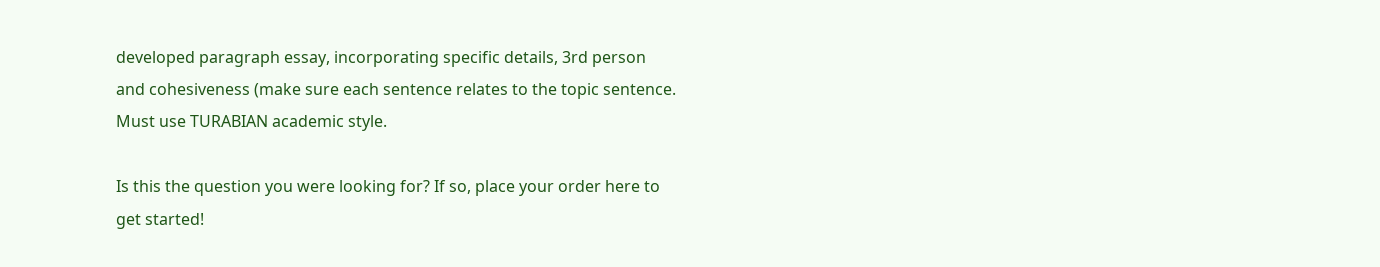developed paragraph essay, incorporating specific details, 3rd person and cohesiveness (make sure each sentence relates to the topic sentence. Must use TURABIAN academic style.

Is this the question you were looking for? If so, place your order here to get started!